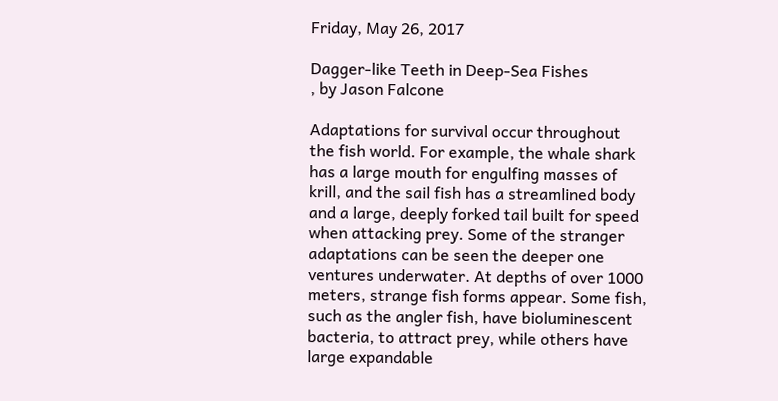Friday, May 26, 2017

Dagger-like Teeth in Deep-Sea Fishes
, by Jason Falcone

Adaptations for survival occur throughout the fish world. For example, the whale shark has a large mouth for engulfing masses of krill, and the sail fish has a streamlined body and a large, deeply forked tail built for speed when attacking prey. Some of the stranger adaptations can be seen the deeper one ventures underwater. At depths of over 1000 meters, strange fish forms appear. Some fish, such as the angler fish, have bioluminescent bacteria, to attract prey, while others have large expandable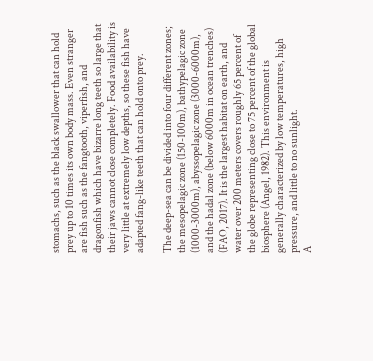stomachs, such as the black swallower that can hold prey up to 10 times its own body mass. Even stranger are fish such as the fangtooth, viperfish, and dragonfish which have bizarre long teeth so large that their jaws cannot close completely. Food availability is very little at extremely low depths, so these fish have adapted fang-like teeth that can hold onto prey.

The deep-sea can be divided into four different zones; the mesopelagic zone (150-100m), bathypelagic zone (1000-3000m), abyssopelagic zone (3000-6000m), and the hadal zone (below 6000m in ocean trenches) (FAO, 2017). It is the largest habitat on earth, and water over 200 meters covers roughly 65 percent of the globe representing close to 75 percent of the global biosphere (Angel, 1982). This environment is generally characterized by low temperatures, high pressure, and little to no sunlight.
A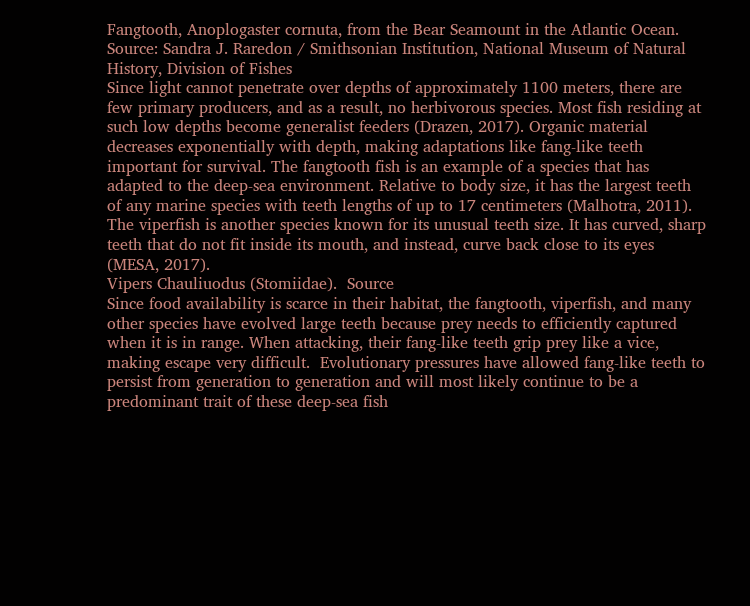Fangtooth, Anoplogaster cornuta, from the Bear Seamount in the Atlantic Ocean. Source: Sandra J. Raredon / Smithsonian Institution, National Museum of Natural History, Division of Fishes
Since light cannot penetrate over depths of approximately 1100 meters, there are few primary producers, and as a result, no herbivorous species. Most fish residing at such low depths become generalist feeders (Drazen, 2017). Organic material decreases exponentially with depth, making adaptations like fang-like teeth important for survival. The fangtooth fish is an example of a species that has adapted to the deep-sea environment. Relative to body size, it has the largest teeth of any marine species with teeth lengths of up to 17 centimeters (Malhotra, 2011). The viperfish is another species known for its unusual teeth size. It has curved, sharp teeth that do not fit inside its mouth, and instead, curve back close to its eyes (MESA, 2017).
Vipers Chauliuodus (Stomiidae).  Source
Since food availability is scarce in their habitat, the fangtooth, viperfish, and many other species have evolved large teeth because prey needs to efficiently captured when it is in range. When attacking, their fang-like teeth grip prey like a vice, making escape very difficult.  Evolutionary pressures have allowed fang-like teeth to persist from generation to generation and will most likely continue to be a predominant trait of these deep-sea fish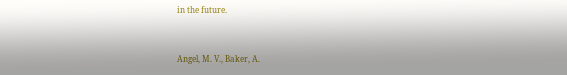in the future.


Angel, M. V., Baker, A.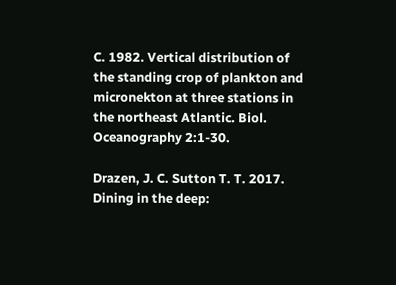C. 1982. Vertical distribution of the standing crop of plankton and micronekton at three stations in the northeast Atlantic. Biol. Oceanography 2:1-30.

Drazen, J. C. Sutton T. T. 2017. Dining in the deep: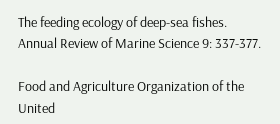The feeding ecology of deep-sea fishes. Annual Review of Marine Science 9: 337-377.

Food and Agriculture Organization of the United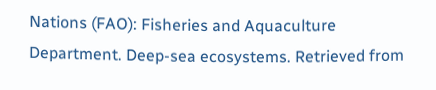Nations (FAO): Fisheries and Aquaculture Department. Deep-sea ecosystems. Retrieved from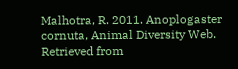Malhotra, R. 2011. Anoplogaster cornuta, Animal Diversity Web. Retrieved from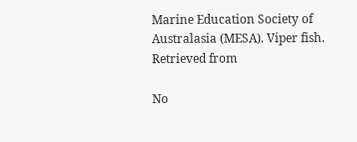Marine Education Society of Australasia (MESA). Viper fish. Retrieved from

No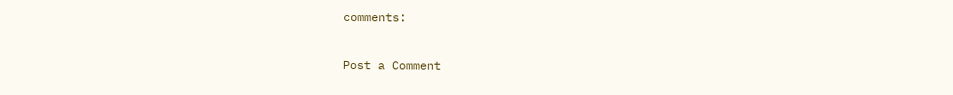comments:

Post a Comment